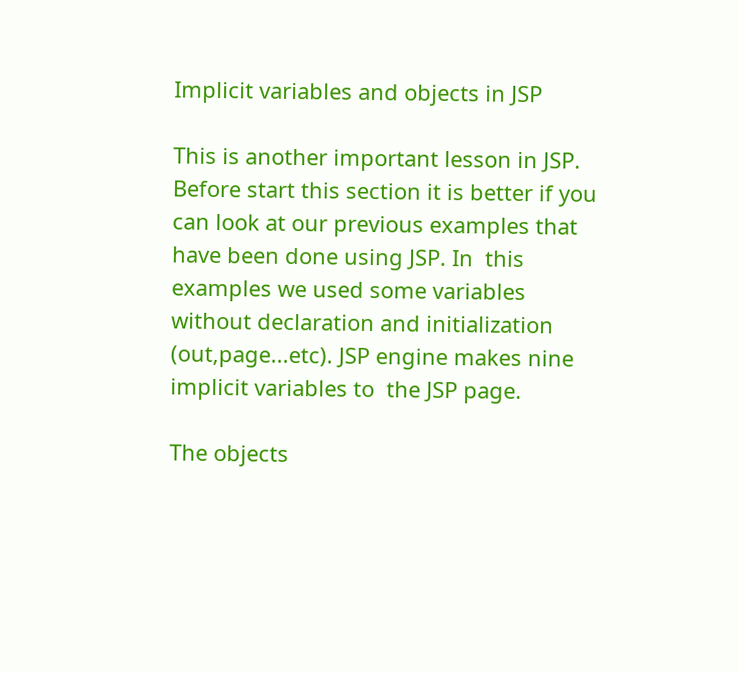Implicit variables and objects in JSP

This is another important lesson in JSP. Before start this section it is better if you can look at our previous examples that have been done using JSP. In  this examples we used some variables without declaration and initialization (out,page...etc). JSP engine makes nine implicit variables to  the JSP page.

The objects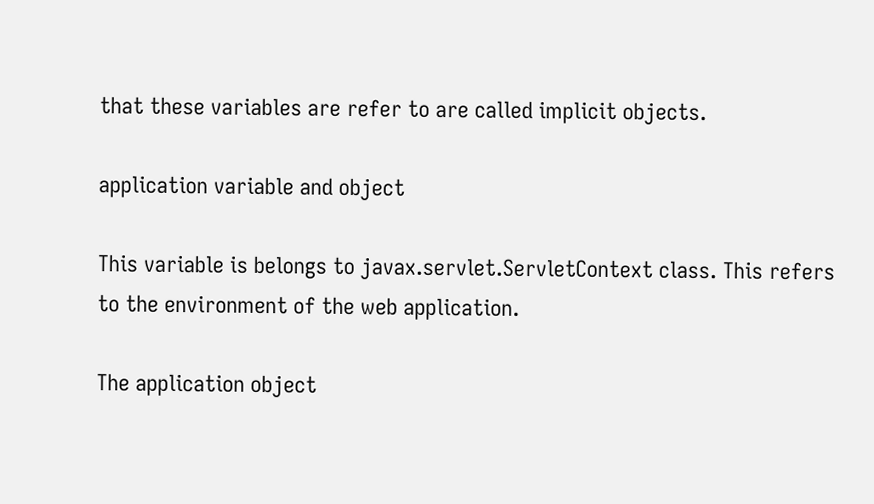that these variables are refer to are called implicit objects.

application variable and object

This variable is belongs to javax.servlet.ServletContext class. This refers to the environment of the web application.

The application object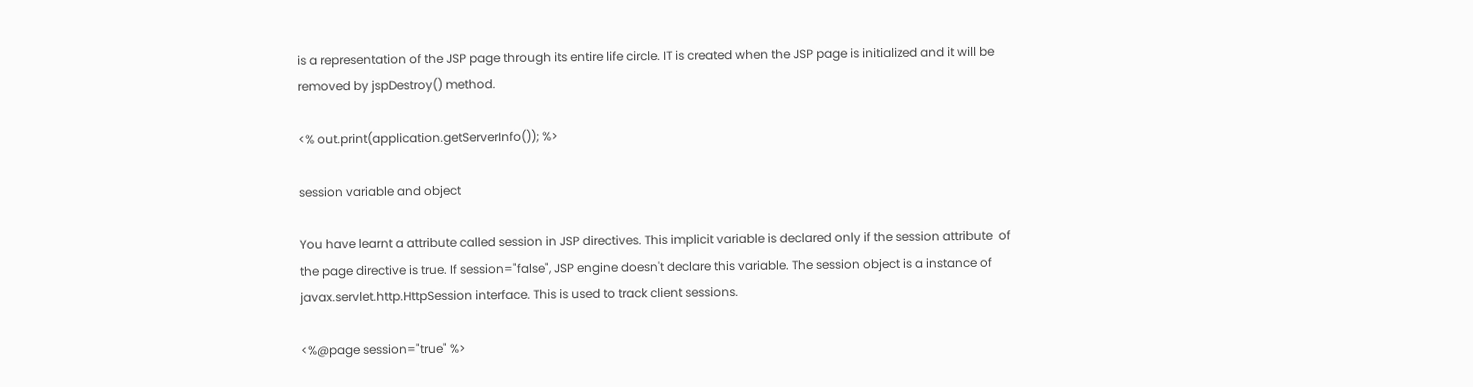is a representation of the JSP page through its entire life circle. IT is created when the JSP page is initialized and it will be removed by jspDestroy() method.

<% out.print(application.getServerInfo()); %>

session variable and object

You have learnt a attribute called session in JSP directives. This implicit variable is declared only if the session attribute  of the page directive is true. If session="false", JSP engine doesn't declare this variable. The session object is a instance of javax.servlet.http.HttpSession interface. This is used to track client sessions.

<%@page session="true" %>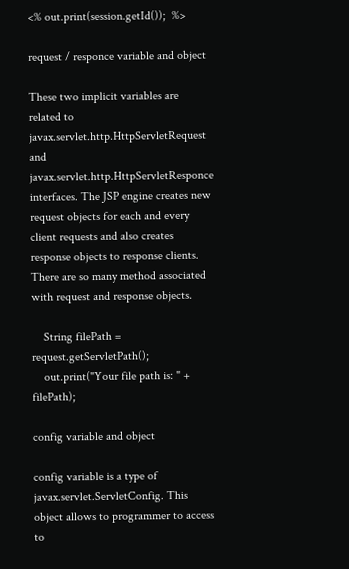<% out.print(session.getId());  %>

request / responce variable and object

These two implicit variables are related to javax.servlet.http.HttpServletRequest and javax.servlet.http.HttpServletResponce interfaces. The JSP engine creates new request objects for each and every client requests and also creates response objects to response clients. There are so many method associated with request and response objects.

    String filePath = request.getServletPath();
    out.print("Your file path is: " + filePath);

config variable and object

config variable is a type of javax.servlet.ServletConfig. This object allows to programmer to access to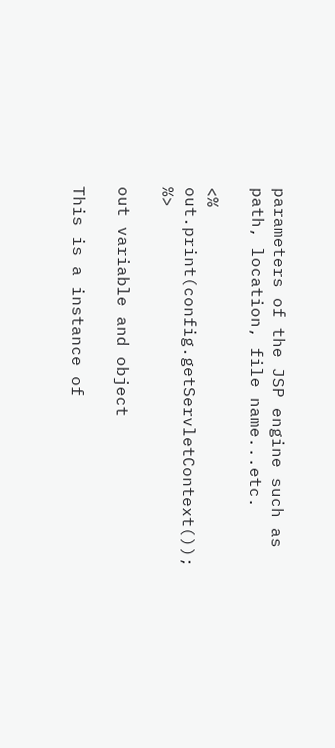parameters of the JSP engine such as path, location, file name...etc.

<% out.print(config.getServletContext()); %>

out variable and object

This is a instance of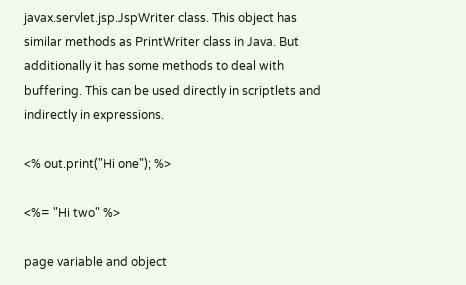javax.servlet.jsp.JspWriter class. This object has similar methods as PrintWriter class in Java. But additionally it has some methods to deal with buffering. This can be used directly in scriptlets and indirectly in expressions.

<% out.print("Hi one"); %>

<%= "Hi two" %>

page variable and object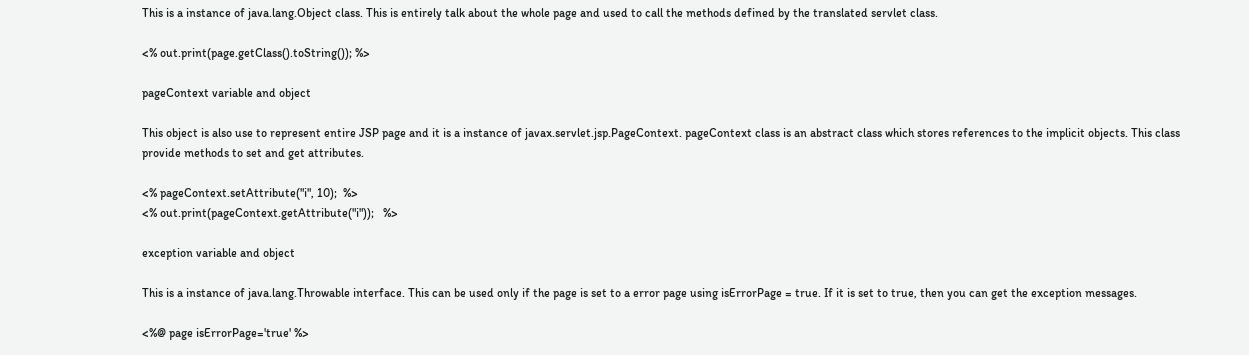This is a instance of java.lang.Object class. This is entirely talk about the whole page and used to call the methods defined by the translated servlet class.

<% out.print(page.getClass().toString()); %>

pageContext variable and object

This object is also use to represent entire JSP page and it is a instance of javax.servlet.jsp.PageContext. pageContext class is an abstract class which stores references to the implicit objects. This class provide methods to set and get attributes.

<% pageContext.setAttribute("i", 10);  %>
<% out.print(pageContext.getAttribute("i"));   %>

exception variable and object

This is a instance of java.lang.Throwable interface. This can be used only if the page is set to a error page using isErrorPage = true. If it is set to true, then you can get the exception messages.

<%@ page isErrorPage='true' %>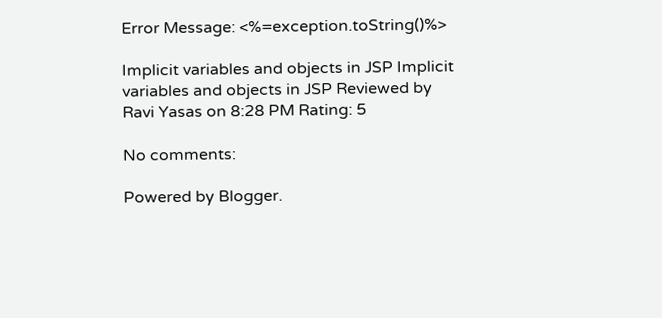Error Message: <%=exception.toString()%>

Implicit variables and objects in JSP Implicit variables and objects in JSP Reviewed by Ravi Yasas on 8:28 PM Rating: 5

No comments:

Powered by Blogger.